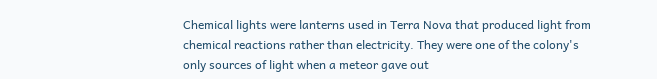Chemical lights were lanterns used in Terra Nova that produced light from chemical reactions rather than electricity. They were one of the colony's only sources of light when a meteor gave out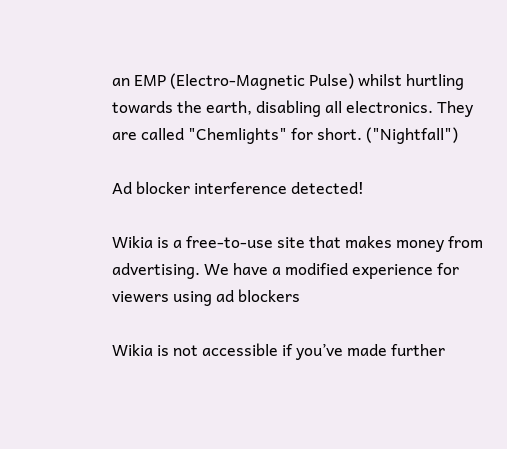an EMP (Electro-Magnetic Pulse) whilst hurtling towards the earth, disabling all electronics. They are called "Chemlights" for short. ("Nightfall")

Ad blocker interference detected!

Wikia is a free-to-use site that makes money from advertising. We have a modified experience for viewers using ad blockers

Wikia is not accessible if you’ve made further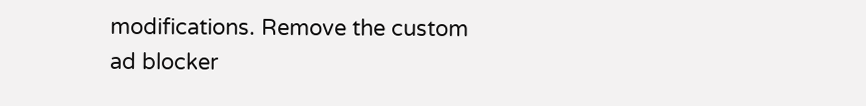modifications. Remove the custom ad blocker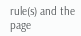rule(s) and the page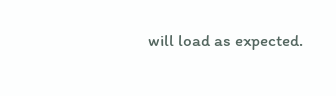will load as expected.